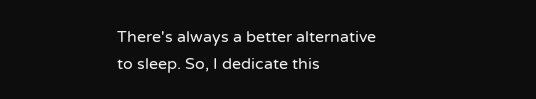There's always a better alternative to sleep. So, I dedicate this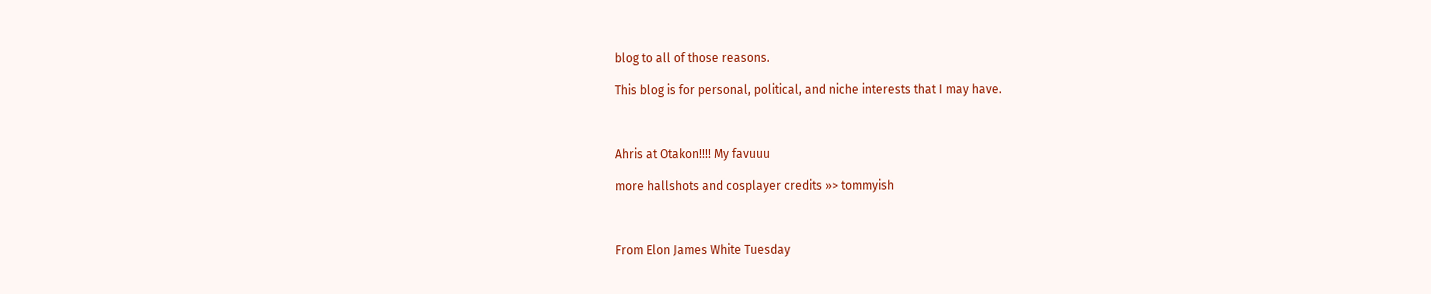blog to all of those reasons.

This blog is for personal, political, and niche interests that I may have.



Ahris at Otakon!!!! My favuuu

more hallshots and cosplayer credits »> tommyish



From Elon James White Tuesday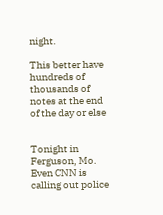night.

This better have hundreds of thousands of notes at the end of the day or else


Tonight in Ferguson, Mo. Even CNN is calling out police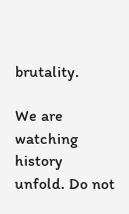brutality.

We are watching history unfold. Do not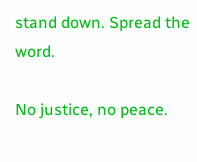stand down. Spread the word.

No justice, no peace.